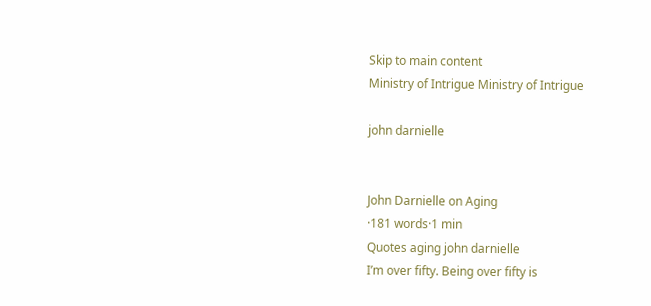Skip to main content
Ministry of Intrigue Ministry of Intrigue

john darnielle


John Darnielle on Aging
·181 words·1 min
Quotes aging john darnielle
I’m over fifty. Being over fifty is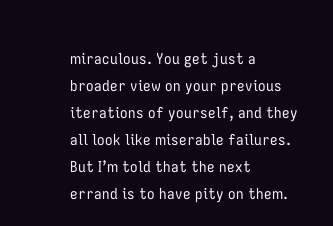miraculous. You get just a broader view on your previous iterations of yourself, and they all look like miserable failures. But I’m told that the next errand is to have pity on them.